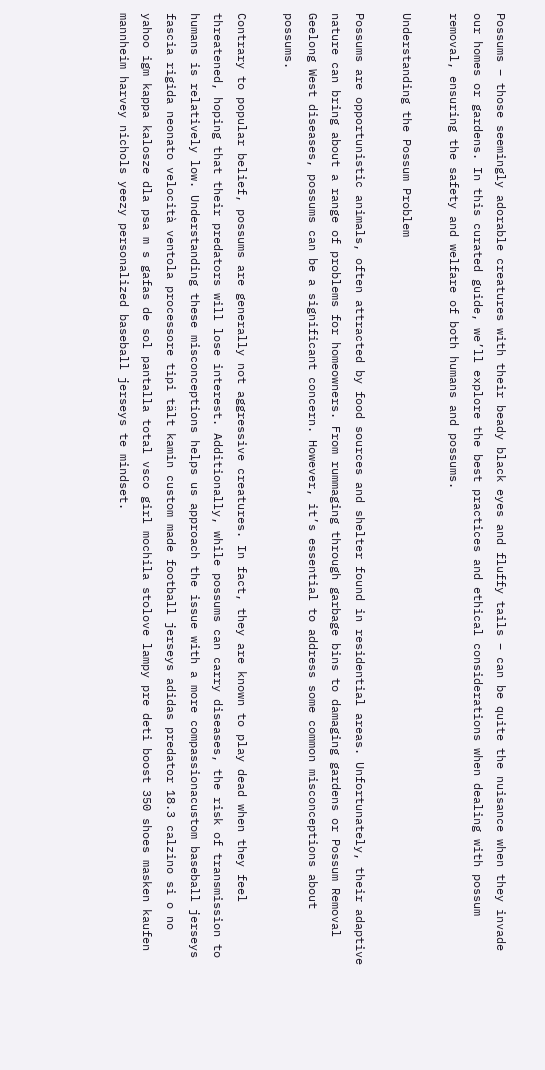Possums – those seemingly adorable creatures with their beady black eyes and fluffy tails – can be quite the nuisance when they invade our homes or gardens. In this curated guide, we’ll explore the best practices and ethical considerations when dealing with possum removal, ensuring the safety and welfare of both humans and possums.

Understanding the Possum Problem

Possums are opportunistic animals, often attracted by food sources and shelter found in residential areas. Unfortunately, their adaptive nature can bring about a range of problems for homeowners. From rummaging through garbage bins to damaging gardens or Possum Removal Geelong West diseases, possums can be a significant concern. However, it’s essential to address some common misconceptions about possums.

Contrary to popular belief, possums are generally not aggressive creatures. In fact, they are known to play dead when they feel threatened, hoping that their predators will lose interest. Additionally, while possums can carry diseases, the risk of transmission to humans is relatively low. Understanding these misconceptions helps us approach the issue with a more compassionacustom baseball jerseys fascia rigida neonato velocità ventola processore tipi tält kamin custom made football jerseys adidas predator 18.3 calzino si o no yahoo igm kappa kalosze dla psa m s gafas de sol pantalla total vsco girl mochila stolove lampy pre deti boost 350 shoes masken kaufen mannheim harvey nichols yeezy personalized baseball jerseys te mindset.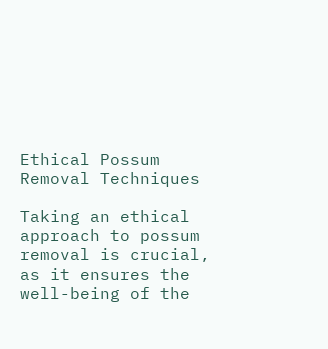Ethical Possum Removal Techniques

Taking an ethical approach to possum removal is crucial, as it ensures the well-being of the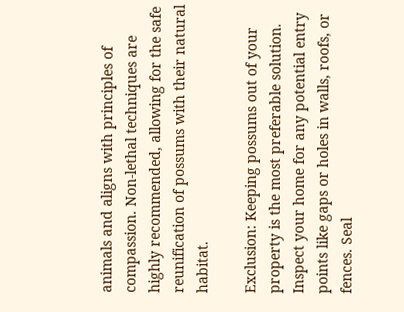animals and aligns with principles of compassion. Non-lethal techniques are highly recommended, allowing for the safe reunification of possums with their natural habitat.

Exclusion: Keeping possums out of your property is the most preferable solution. Inspect your home for any potential entry points like gaps or holes in walls, roofs, or fences. Seal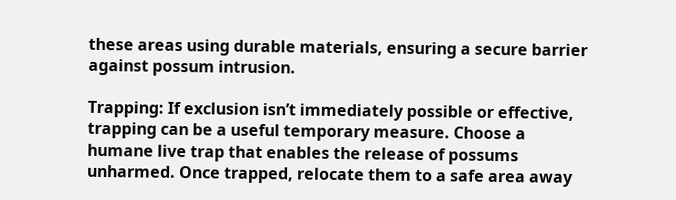these areas using durable materials, ensuring a secure barrier against possum intrusion.

Trapping: If exclusion isn’t immediately possible or effective, trapping can be a useful temporary measure. Choose a humane live trap that enables the release of possums unharmed. Once trapped, relocate them to a safe area away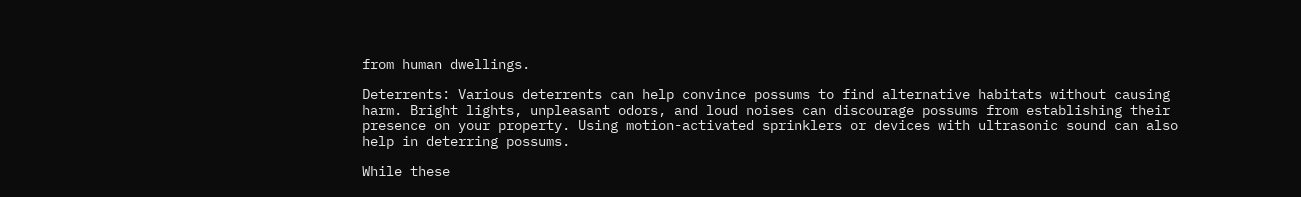from human dwellings.

Deterrents: Various deterrents can help convince possums to find alternative habitats without causing harm. Bright lights, unpleasant odors, and loud noises can discourage possums from establishing their presence on your property. Using motion-activated sprinklers or devices with ultrasonic sound can also help in deterring possums.

While these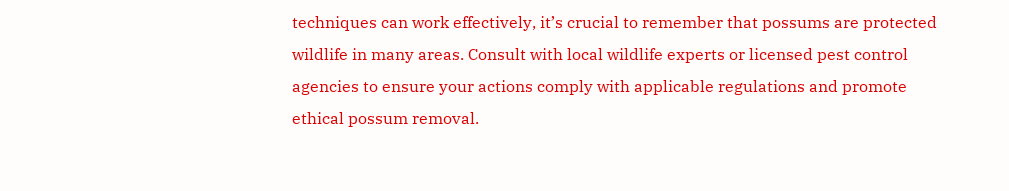techniques can work effectively, it’s crucial to remember that possums are protected wildlife in many areas. Consult with local wildlife experts or licensed pest control agencies to ensure your actions comply with applicable regulations and promote ethical possum removal.